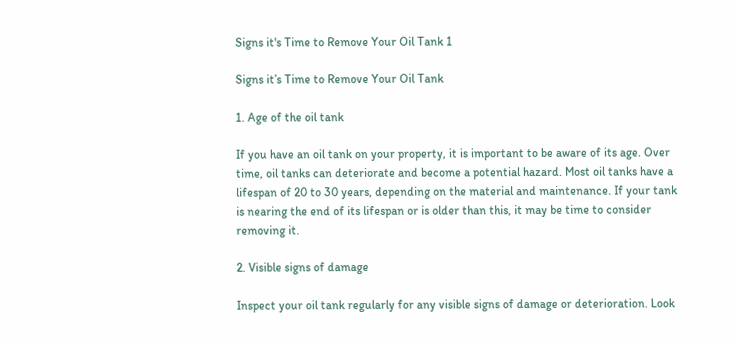Signs it's Time to Remove Your Oil Tank 1

Signs it’s Time to Remove Your Oil Tank

1. Age of the oil tank

If you have an oil tank on your property, it is important to be aware of its age. Over time, oil tanks can deteriorate and become a potential hazard. Most oil tanks have a lifespan of 20 to 30 years, depending on the material and maintenance. If your tank is nearing the end of its lifespan or is older than this, it may be time to consider removing it.

2. Visible signs of damage

Inspect your oil tank regularly for any visible signs of damage or deterioration. Look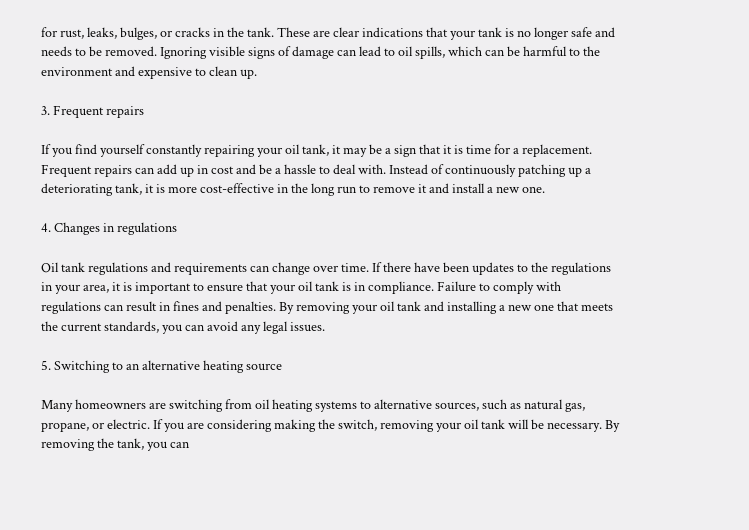for rust, leaks, bulges, or cracks in the tank. These are clear indications that your tank is no longer safe and needs to be removed. Ignoring visible signs of damage can lead to oil spills, which can be harmful to the environment and expensive to clean up.

3. Frequent repairs

If you find yourself constantly repairing your oil tank, it may be a sign that it is time for a replacement. Frequent repairs can add up in cost and be a hassle to deal with. Instead of continuously patching up a deteriorating tank, it is more cost-effective in the long run to remove it and install a new one.

4. Changes in regulations

Oil tank regulations and requirements can change over time. If there have been updates to the regulations in your area, it is important to ensure that your oil tank is in compliance. Failure to comply with regulations can result in fines and penalties. By removing your oil tank and installing a new one that meets the current standards, you can avoid any legal issues.

5. Switching to an alternative heating source

Many homeowners are switching from oil heating systems to alternative sources, such as natural gas, propane, or electric. If you are considering making the switch, removing your oil tank will be necessary. By removing the tank, you can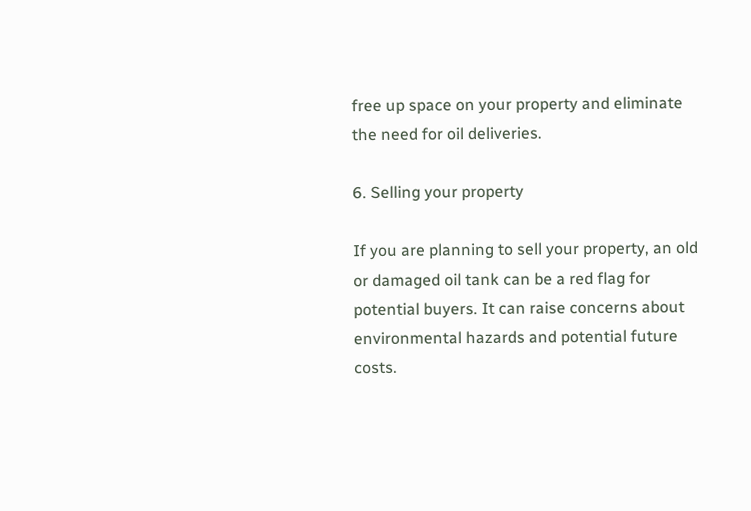free up space on your property and eliminate the need for oil deliveries.

6. Selling your property

If you are planning to sell your property, an old or damaged oil tank can be a red flag for potential buyers. It can raise concerns about environmental hazards and potential future costs.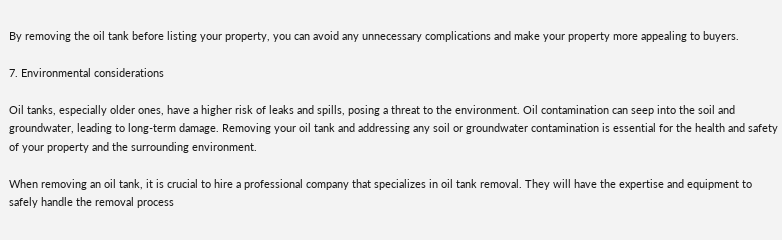By removing the oil tank before listing your property, you can avoid any unnecessary complications and make your property more appealing to buyers.

7. Environmental considerations

Oil tanks, especially older ones, have a higher risk of leaks and spills, posing a threat to the environment. Oil contamination can seep into the soil and groundwater, leading to long-term damage. Removing your oil tank and addressing any soil or groundwater contamination is essential for the health and safety of your property and the surrounding environment.

When removing an oil tank, it is crucial to hire a professional company that specializes in oil tank removal. They will have the expertise and equipment to safely handle the removal process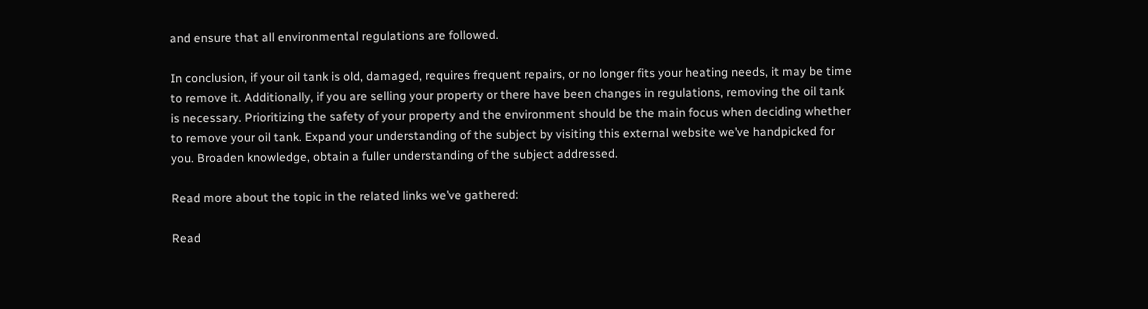and ensure that all environmental regulations are followed.

In conclusion, if your oil tank is old, damaged, requires frequent repairs, or no longer fits your heating needs, it may be time to remove it. Additionally, if you are selling your property or there have been changes in regulations, removing the oil tank is necessary. Prioritizing the safety of your property and the environment should be the main focus when deciding whether to remove your oil tank. Expand your understanding of the subject by visiting this external website we’ve handpicked for you. Broaden knowledge, obtain a fuller understanding of the subject addressed.

Read more about the topic in the related links we’ve gathered:

Read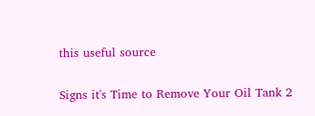this useful source

Signs it's Time to Remove Your Oil Tank 2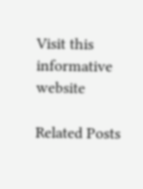Visit this informative website

Related Posts